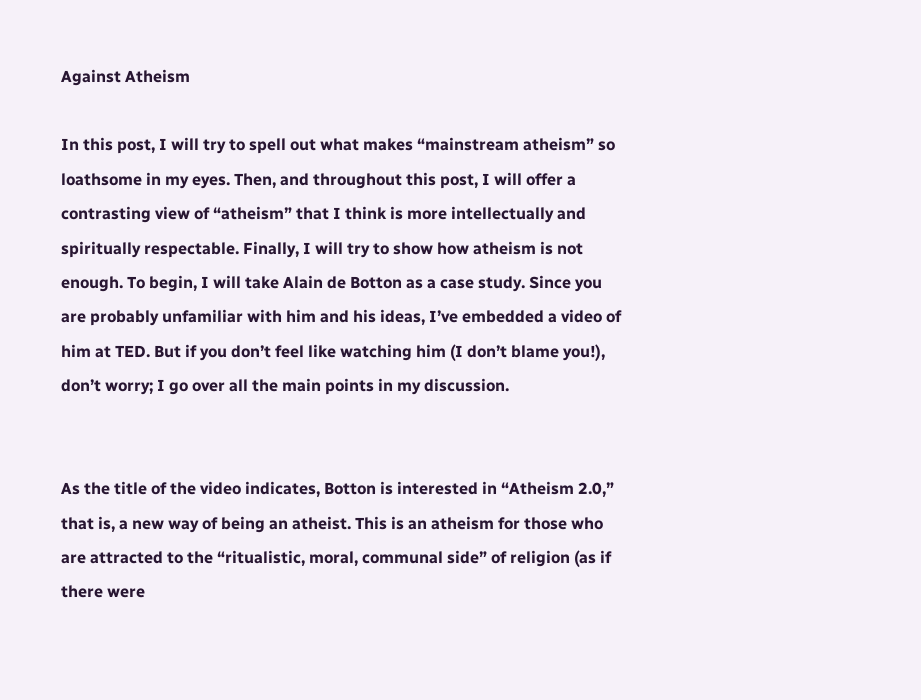Against Atheism

In this post, I will try to spell out what makes “mainstream atheism” so loathsome in my eyes. Then, and throughout this post, I will offer a contrasting view of “atheism” that I think is more intellectually and spiritually respectable. Finally, I will try to show how atheism is not enough. To begin, I will take Alain de Botton as a case study. Since you are probably unfamiliar with him and his ideas, I’ve embedded a video of him at TED. But if you don’t feel like watching him (I don’t blame you!), don’t worry; I go over all the main points in my discussion.


As the title of the video indicates, Botton is interested in “Atheism 2.0,” that is, a new way of being an atheist. This is an atheism for those who are attracted to the “ritualistic, moral, communal side” of religion (as if there were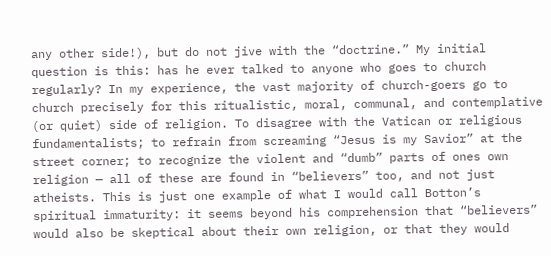any other side!), but do not jive with the “doctrine.” My initial question is this: has he ever talked to anyone who goes to church regularly? In my experience, the vast majority of church-goers go to church precisely for this ritualistic, moral, communal, and contemplative (or quiet) side of religion. To disagree with the Vatican or religious fundamentalists; to refrain from screaming “Jesus is my Savior” at the street corner; to recognize the violent and “dumb” parts of ones own religion — all of these are found in “believers” too, and not just atheists. This is just one example of what I would call Botton’s spiritual immaturity: it seems beyond his comprehension that “believers” would also be skeptical about their own religion, or that they would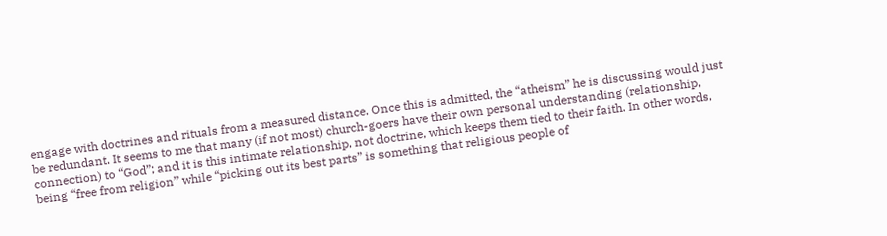engage with doctrines and rituals from a measured distance. Once this is admitted, the “atheism” he is discussing would just be redundant. It seems to me that many (if not most) church-goers have their own personal understanding (relationship, connection) to “God”; and it is this intimate relationship, not doctrine, which keeps them tied to their faith. In other words, being “free from religion” while “picking out its best parts” is something that religious people of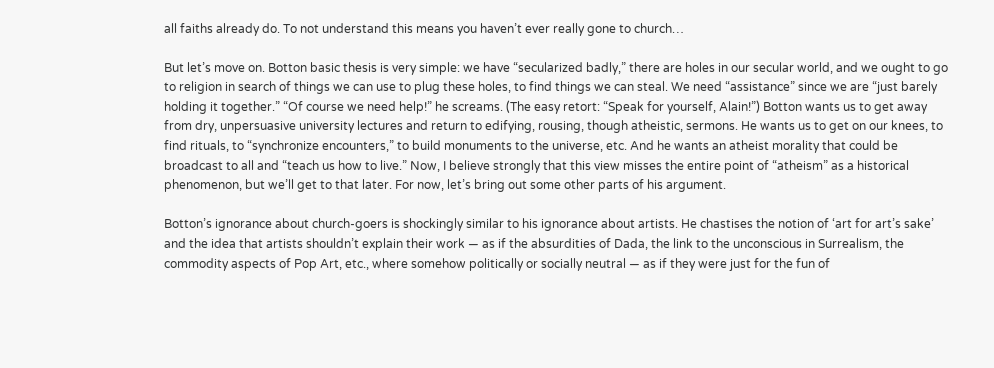all faiths already do. To not understand this means you haven’t ever really gone to church…

But let’s move on. Botton basic thesis is very simple: we have “secularized badly,” there are holes in our secular world, and we ought to go to religion in search of things we can use to plug these holes, to find things we can steal. We need “assistance” since we are “just barely holding it together.” “Of course we need help!” he screams. (The easy retort: “Speak for yourself, Alain!”) Botton wants us to get away from dry, unpersuasive university lectures and return to edifying, rousing, though atheistic, sermons. He wants us to get on our knees, to find rituals, to “synchronize encounters,” to build monuments to the universe, etc. And he wants an atheist morality that could be broadcast to all and “teach us how to live.” Now, I believe strongly that this view misses the entire point of “atheism” as a historical phenomenon, but we’ll get to that later. For now, let’s bring out some other parts of his argument.

Botton’s ignorance about church-goers is shockingly similar to his ignorance about artists. He chastises the notion of ‘art for art’s sake’ and the idea that artists shouldn’t explain their work — as if the absurdities of Dada, the link to the unconscious in Surrealism, the commodity aspects of Pop Art, etc., where somehow politically or socially neutral — as if they were just for the fun of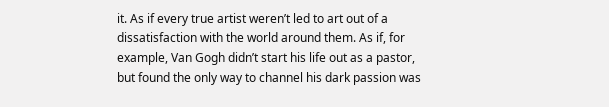it. As if every true artist weren’t led to art out of a dissatisfaction with the world around them. As if, for example, Van Gogh didn’t start his life out as a pastor, but found the only way to channel his dark passion was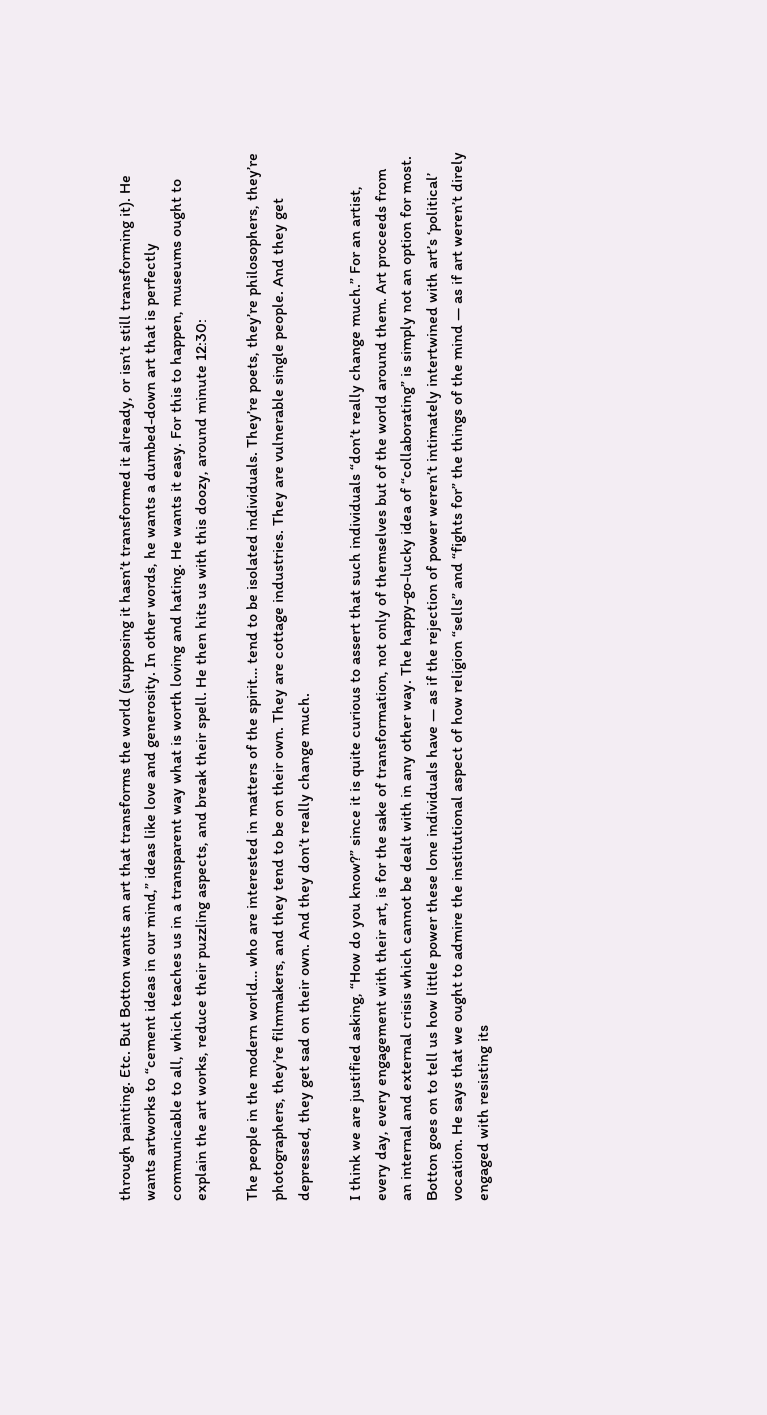through painting. Etc. But Botton wants an art that transforms the world (supposing it hasn’t transformed it already, or isn’t still transforming it). He wants artworks to “cement ideas in our mind,” ideas like love and generosity. In other words, he wants a dumbed-down art that is perfectly communicable to all, which teaches us in a transparent way what is worth loving and hating. He wants it easy. For this to happen, museums ought to explain the art works, reduce their puzzling aspects, and break their spell. He then hits us with this doozy, around minute 12:30:

The people in the modern world… who are interested in matters of the spirit… tend to be isolated individuals. They’re poets, they’re philosophers, they’re photographers, they’re filmmakers, and they tend to be on their own. They are cottage industries. They are vulnerable single people. And they get depressed, they get sad on their own. And they don’t really change much.

I think we are justified asking, “How do you know?” since it is quite curious to assert that such individuals “don’t really change much.” For an artist, every day, every engagement with their art, is for the sake of transformation, not only of themselves but of the world around them. Art proceeds from an internal and external crisis which cannot be dealt with in any other way. The happy-go-lucky idea of “collaborating” is simply not an option for most. Botton goes on to tell us how little power these lone individuals have — as if the rejection of power weren’t intimately intertwined with art’s ‘political’ vocation. He says that we ought to admire the institutional aspect of how religion “sells” and “fights for” the things of the mind — as if art weren’t direly engaged with resisting its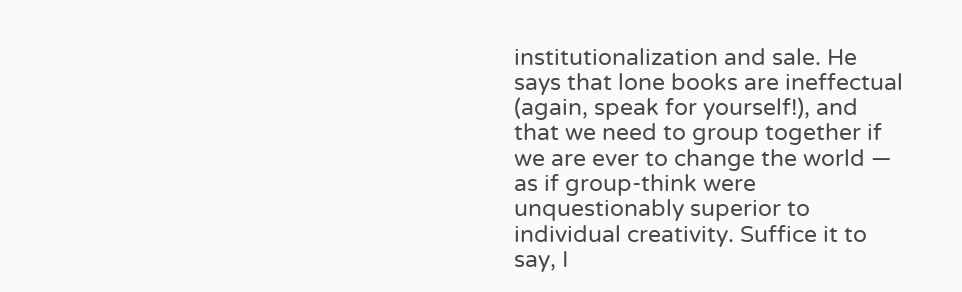institutionalization and sale. He says that lone books are ineffectual (again, speak for yourself!), and that we need to group together if we are ever to change the world — as if group-think were unquestionably superior to individual creativity. Suffice it to say, I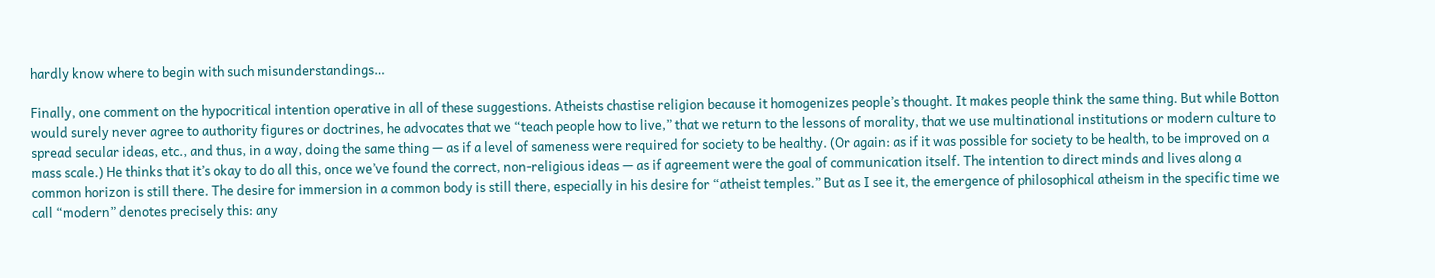hardly know where to begin with such misunderstandings…

Finally, one comment on the hypocritical intention operative in all of these suggestions. Atheists chastise religion because it homogenizes people’s thought. It makes people think the same thing. But while Botton would surely never agree to authority figures or doctrines, he advocates that we “teach people how to live,” that we return to the lessons of morality, that we use multinational institutions or modern culture to spread secular ideas, etc., and thus, in a way, doing the same thing — as if a level of sameness were required for society to be healthy. (Or again: as if it was possible for society to be health, to be improved on a mass scale.) He thinks that it’s okay to do all this, once we’ve found the correct, non-religious ideas — as if agreement were the goal of communication itself. The intention to direct minds and lives along a common horizon is still there. The desire for immersion in a common body is still there, especially in his desire for “atheist temples.” But as I see it, the emergence of philosophical atheism in the specific time we call “modern” denotes precisely this: any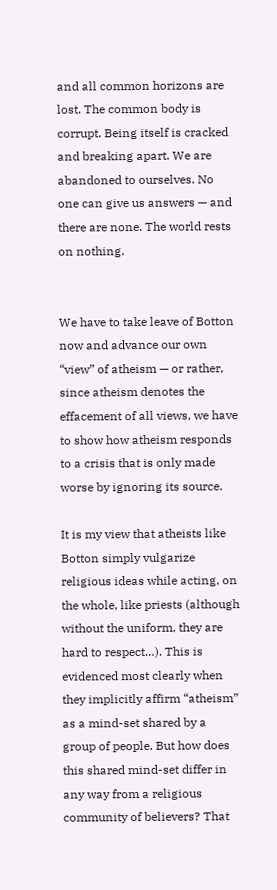and all common horizons are lost. The common body is corrupt. Being itself is cracked and breaking apart. We are abandoned to ourselves. No one can give us answers — and there are none. The world rests on nothing.


We have to take leave of Botton now and advance our own “view” of atheism — or rather, since atheism denotes the effacement of all views, we have to show how atheism responds to a crisis that is only made worse by ignoring its source.

It is my view that atheists like Botton simply vulgarize religious ideas while acting, on the whole, like priests (although without the uniform, they are hard to respect…). This is evidenced most clearly when they implicitly affirm “atheism” as a mind-set shared by a group of people. But how does this shared mind-set differ in any way from a religious community of believers? That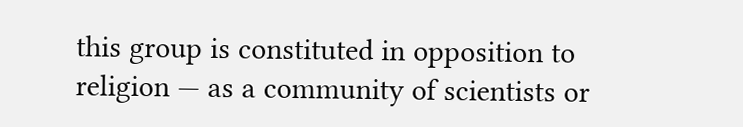this group is constituted in opposition to religion — as a community of scientists or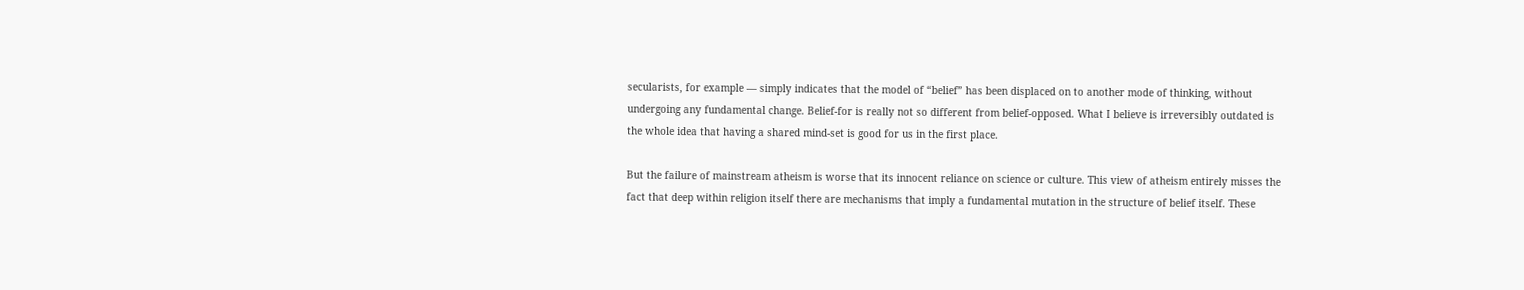secularists, for example — simply indicates that the model of “belief” has been displaced on to another mode of thinking, without undergoing any fundamental change. Belief-for is really not so different from belief-opposed. What I believe is irreversibly outdated is the whole idea that having a shared mind-set is good for us in the first place.

But the failure of mainstream atheism is worse that its innocent reliance on science or culture. This view of atheism entirely misses the fact that deep within religion itself there are mechanisms that imply a fundamental mutation in the structure of belief itself. These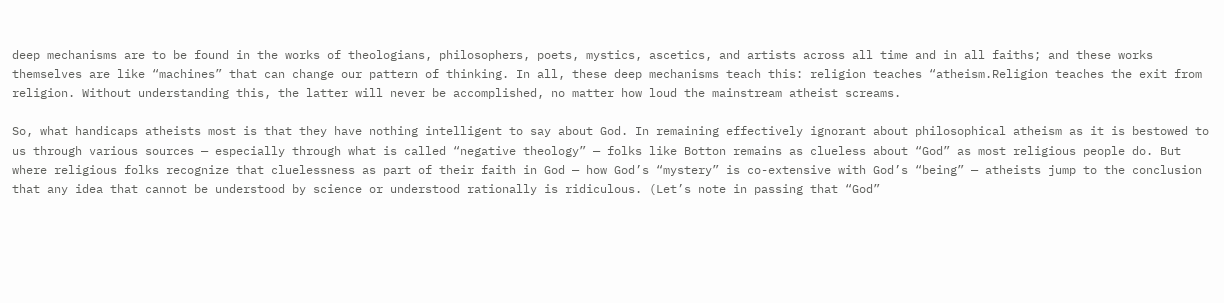deep mechanisms are to be found in the works of theologians, philosophers, poets, mystics, ascetics, and artists across all time and in all faiths; and these works themselves are like “machines” that can change our pattern of thinking. In all, these deep mechanisms teach this: religion teaches “atheism.Religion teaches the exit from religion. Without understanding this, the latter will never be accomplished, no matter how loud the mainstream atheist screams.

So, what handicaps atheists most is that they have nothing intelligent to say about God. In remaining effectively ignorant about philosophical atheism as it is bestowed to us through various sources — especially through what is called “negative theology” — folks like Botton remains as clueless about “God” as most religious people do. But where religious folks recognize that cluelessness as part of their faith in God — how God’s “mystery” is co-extensive with God’s “being” — atheists jump to the conclusion that any idea that cannot be understood by science or understood rationally is ridiculous. (Let’s note in passing that “God”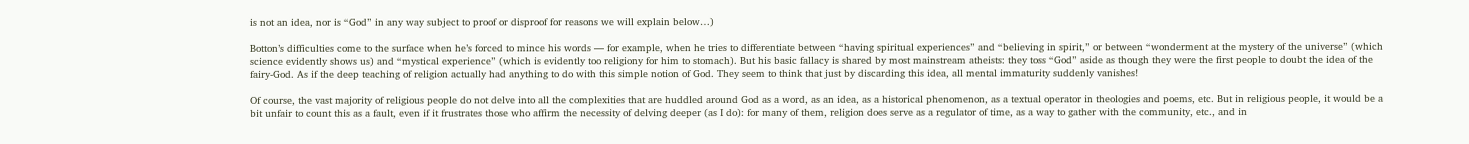is not an idea, nor is “God” in any way subject to proof or disproof for reasons we will explain below…)

Botton’s difficulties come to the surface when he’s forced to mince his words — for example, when he tries to differentiate between “having spiritual experiences” and “believing in spirit,” or between “wonderment at the mystery of the universe” (which science evidently shows us) and “mystical experience” (which is evidently too religiony for him to stomach). But his basic fallacy is shared by most mainstream atheists: they toss “God” aside as though they were the first people to doubt the idea of the fairy-God. As if the deep teaching of religion actually had anything to do with this simple notion of God. They seem to think that just by discarding this idea, all mental immaturity suddenly vanishes!

Of course, the vast majority of religious people do not delve into all the complexities that are huddled around God as a word, as an idea, as a historical phenomenon, as a textual operator in theologies and poems, etc. But in religious people, it would be a bit unfair to count this as a fault, even if it frustrates those who affirm the necessity of delving deeper (as I do): for many of them, religion does serve as a regulator of time, as a way to gather with the community, etc., and in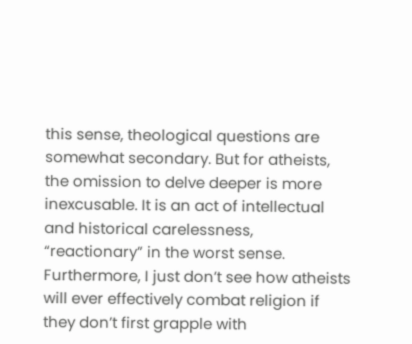this sense, theological questions are somewhat secondary. But for atheists, the omission to delve deeper is more inexcusable. It is an act of intellectual and historical carelessness, “reactionary” in the worst sense. Furthermore, I just don’t see how atheists will ever effectively combat religion if they don’t first grapple with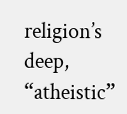religion’s deep, “atheistic”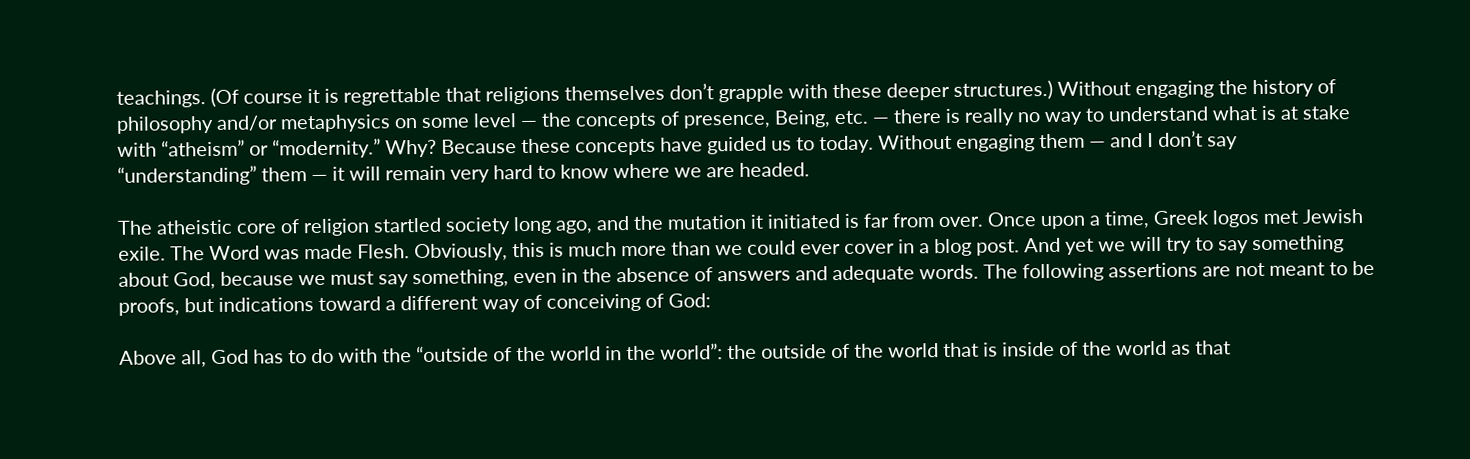teachings. (Of course it is regrettable that religions themselves don’t grapple with these deeper structures.) Without engaging the history of philosophy and/or metaphysics on some level — the concepts of presence, Being, etc. — there is really no way to understand what is at stake with “atheism” or “modernity.” Why? Because these concepts have guided us to today. Without engaging them — and I don’t say “understanding” them — it will remain very hard to know where we are headed.

The atheistic core of religion startled society long ago, and the mutation it initiated is far from over. Once upon a time, Greek logos met Jewish exile. The Word was made Flesh. Obviously, this is much more than we could ever cover in a blog post. And yet we will try to say something about God, because we must say something, even in the absence of answers and adequate words. The following assertions are not meant to be proofs, but indications toward a different way of conceiving of God:

Above all, God has to do with the “outside of the world in the world”: the outside of the world that is inside of the world as that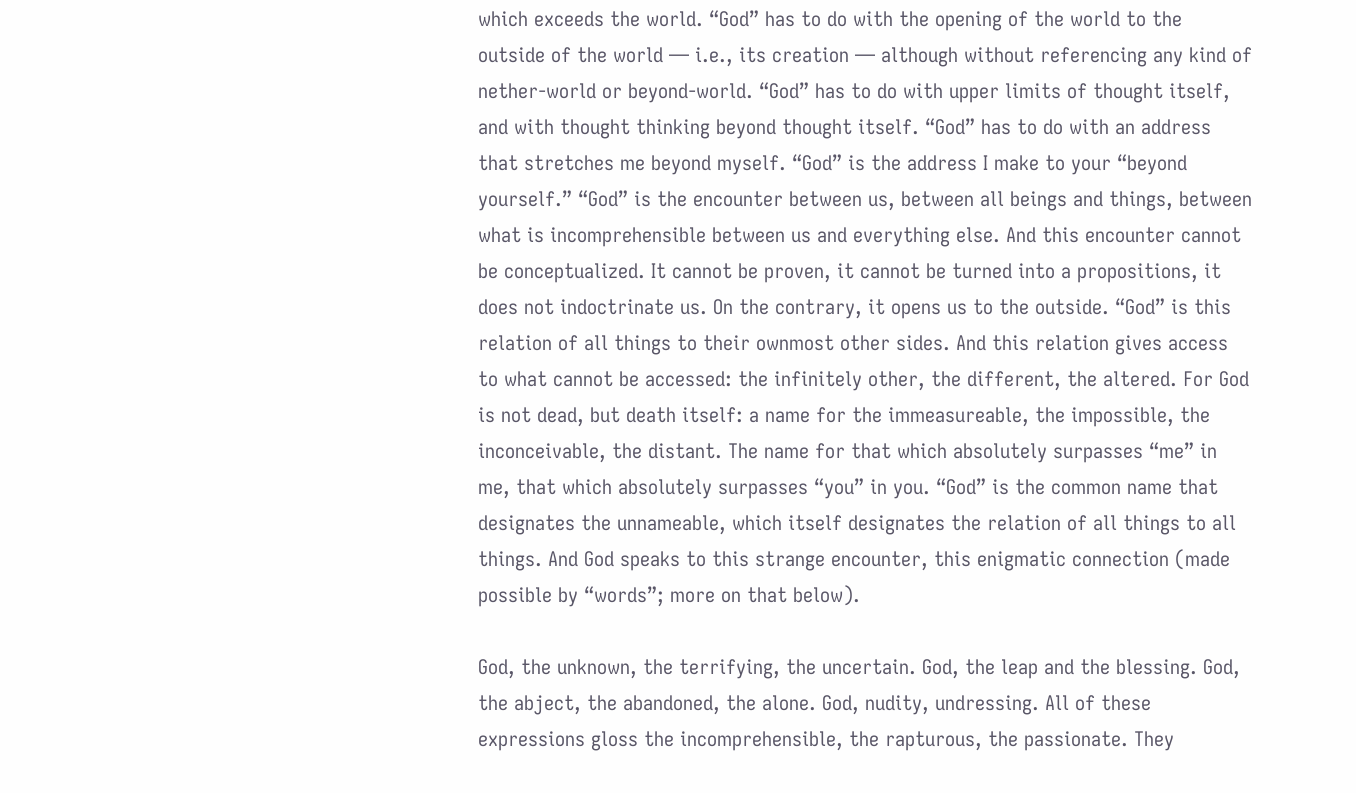which exceeds the world. “God” has to do with the opening of the world to the outside of the world — i.e., its creation — although without referencing any kind of nether-world or beyond-world. “God” has to do with upper limits of thought itself, and with thought thinking beyond thought itself. “God” has to do with an address that stretches me beyond myself. “God” is the address I make to your “beyond yourself.” “God” is the encounter between us, between all beings and things, between what is incomprehensible between us and everything else. And this encounter cannot be conceptualized. It cannot be proven, it cannot be turned into a propositions, it does not indoctrinate us. On the contrary, it opens us to the outside. “God” is this relation of all things to their ownmost other sides. And this relation gives access to what cannot be accessed: the infinitely other, the different, the altered. For God is not dead, but death itself: a name for the immeasureable, the impossible, the inconceivable, the distant. The name for that which absolutely surpasses “me” in me, that which absolutely surpasses “you” in you. “God” is the common name that designates the unnameable, which itself designates the relation of all things to all things. And God speaks to this strange encounter, this enigmatic connection (made possible by “words”; more on that below).

God, the unknown, the terrifying, the uncertain. God, the leap and the blessing. God, the abject, the abandoned, the alone. God, nudity, undressing. All of these expressions gloss the incomprehensible, the rapturous, the passionate. They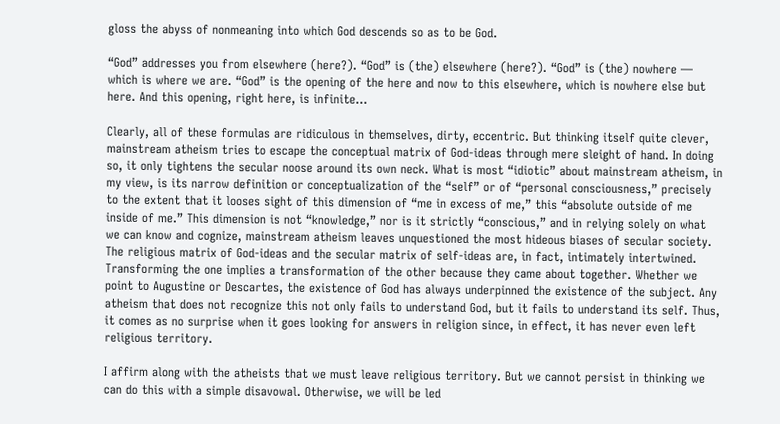gloss the abyss of nonmeaning into which God descends so as to be God.

“God” addresses you from elsewhere (here?). “God” is (the) elsewhere (here?). “God” is (the) nowhere —  which is where we are. “God” is the opening of the here and now to this elsewhere, which is nowhere else but here. And this opening, right here, is infinite…

Clearly, all of these formulas are ridiculous in themselves, dirty, eccentric. But thinking itself quite clever, mainstream atheism tries to escape the conceptual matrix of God-ideas through mere sleight of hand. In doing so, it only tightens the secular noose around its own neck. What is most “idiotic” about mainstream atheism, in my view, is its narrow definition or conceptualization of the “self” or of “personal consciousness,” precisely to the extent that it looses sight of this dimension of “me in excess of me,” this “absolute outside of me inside of me.” This dimension is not “knowledge,” nor is it strictly “conscious,” and in relying solely on what we can know and cognize, mainstream atheism leaves unquestioned the most hideous biases of secular society. The religious matrix of God-ideas and the secular matrix of self-ideas are, in fact, intimately intertwined. Transforming the one implies a transformation of the other because they came about together. Whether we point to Augustine or Descartes, the existence of God has always underpinned the existence of the subject. Any atheism that does not recognize this not only fails to understand God, but it fails to understand its self. Thus, it comes as no surprise when it goes looking for answers in religion since, in effect, it has never even left religious territory.

I affirm along with the atheists that we must leave religious territory. But we cannot persist in thinking we can do this with a simple disavowal. Otherwise, we will be led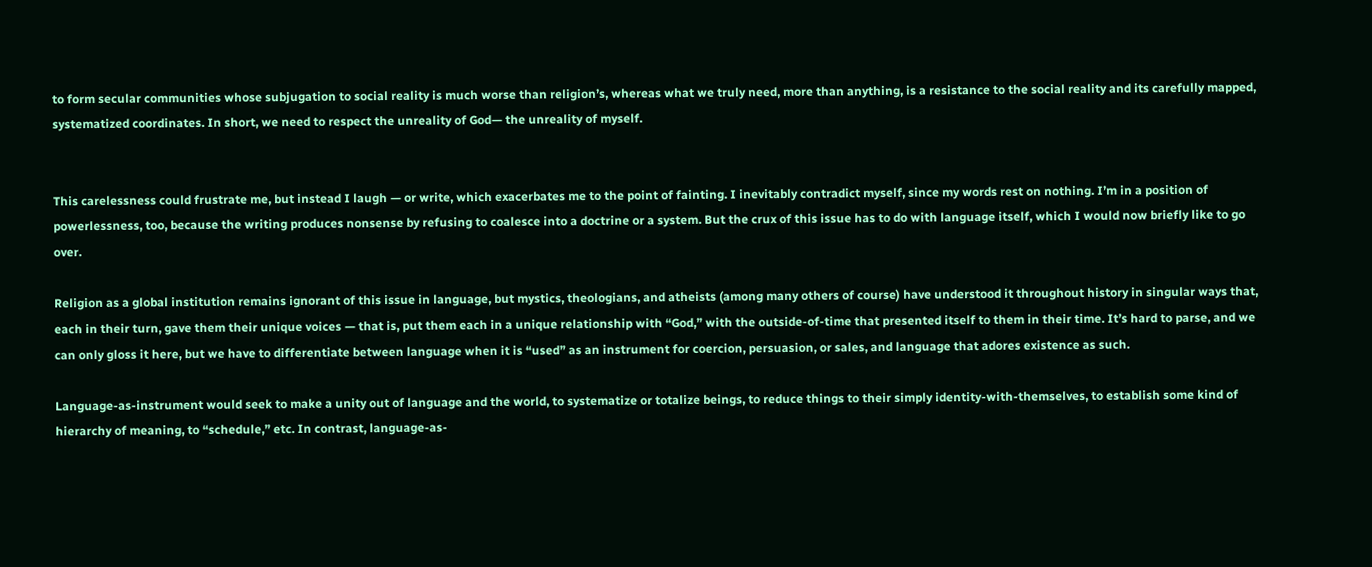to form secular communities whose subjugation to social reality is much worse than religion’s, whereas what we truly need, more than anything, is a resistance to the social reality and its carefully mapped, systematized coordinates. In short, we need to respect the unreality of God— the unreality of myself.


This carelessness could frustrate me, but instead I laugh — or write, which exacerbates me to the point of fainting. I inevitably contradict myself, since my words rest on nothing. I’m in a position of powerlessness, too, because the writing produces nonsense by refusing to coalesce into a doctrine or a system. But the crux of this issue has to do with language itself, which I would now briefly like to go over.

Religion as a global institution remains ignorant of this issue in language, but mystics, theologians, and atheists (among many others of course) have understood it throughout history in singular ways that, each in their turn, gave them their unique voices — that is, put them each in a unique relationship with “God,” with the outside-of-time that presented itself to them in their time. It’s hard to parse, and we can only gloss it here, but we have to differentiate between language when it is “used” as an instrument for coercion, persuasion, or sales, and language that adores existence as such.

Language-as-instrument would seek to make a unity out of language and the world, to systematize or totalize beings, to reduce things to their simply identity-with-themselves, to establish some kind of hierarchy of meaning, to “schedule,” etc. In contrast, language-as-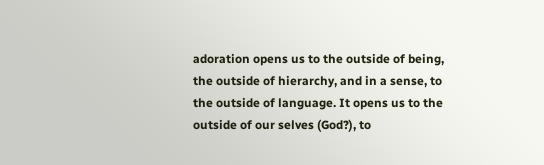adoration opens us to the outside of being, the outside of hierarchy, and in a sense, to the outside of language. It opens us to the outside of our selves (God?), to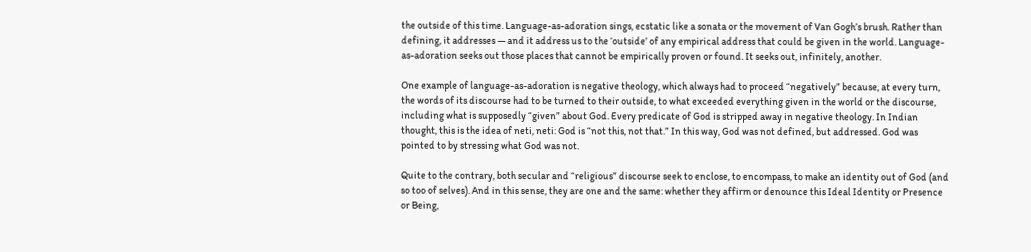the outside of this time. Language-as-adoration sings, ecstatic like a sonata or the movement of Van Gogh’s brush. Rather than defining, it addresses — and it address us to the ‘outside’ of any empirical address that could be given in the world. Language-as-adoration seeks out those places that cannot be empirically proven or found. It seeks out, infinitely, another.

One example of language-as-adoration is negative theology, which always had to proceed “negatively” because, at every turn, the words of its discourse had to be turned to their outside, to what exceeded everything given in the world or the discourse, including what is supposedly “given” about God. Every predicate of God is stripped away in negative theology. In Indian thought, this is the idea of neti, neti: God is “not this, not that.” In this way, God was not defined, but addressed. God was pointed to by stressing what God was not.

Quite to the contrary, both secular and “religious” discourse seek to enclose, to encompass, to make an identity out of God (and so too of selves). And in this sense, they are one and the same: whether they affirm or denounce this Ideal Identity or Presence or Being,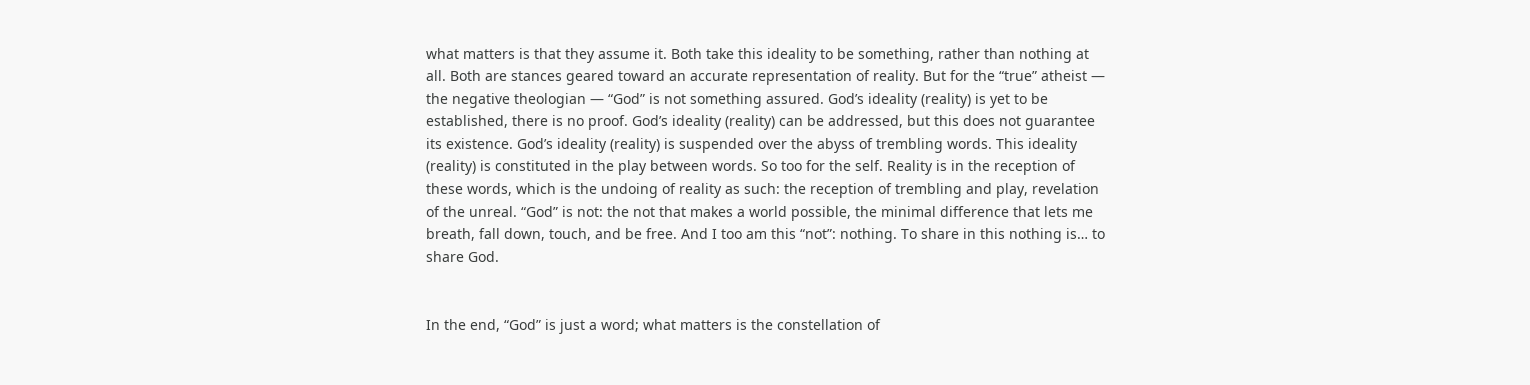what matters is that they assume it. Both take this ideality to be something, rather than nothing at all. Both are stances geared toward an accurate representation of reality. But for the “true” atheist — the negative theologian — “God” is not something assured. God’s ideality (reality) is yet to be established, there is no proof. God’s ideality (reality) can be addressed, but this does not guarantee its existence. God’s ideality (reality) is suspended over the abyss of trembling words. This ideality (reality) is constituted in the play between words. So too for the self. Reality is in the reception of these words, which is the undoing of reality as such: the reception of trembling and play, revelation of the unreal. “God” is not: the not that makes a world possible, the minimal difference that lets me breath, fall down, touch, and be free. And I too am this “not”: nothing. To share in this nothing is… to share God.


In the end, “God” is just a word; what matters is the constellation of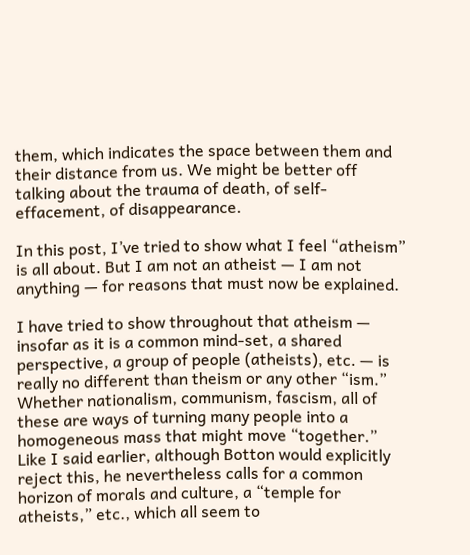them, which indicates the space between them and their distance from us. We might be better off talking about the trauma of death, of self-effacement, of disappearance.

In this post, I’ve tried to show what I feel “atheism” is all about. But I am not an atheist — I am not anything — for reasons that must now be explained.

I have tried to show throughout that atheism — insofar as it is a common mind-set, a shared perspective, a group of people (atheists), etc. — is really no different than theism or any other “ism.” Whether nationalism, communism, fascism, all of these are ways of turning many people into a homogeneous mass that might move “together.” Like I said earlier, although Botton would explicitly reject this, he nevertheless calls for a common horizon of morals and culture, a “temple for atheists,” etc., which all seem to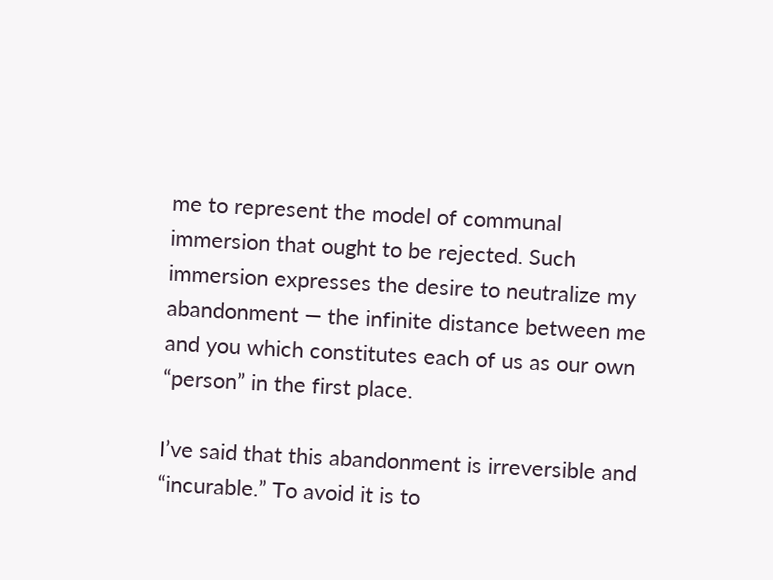me to represent the model of communal immersion that ought to be rejected. Such immersion expresses the desire to neutralize my abandonment — the infinite distance between me and you which constitutes each of us as our own “person” in the first place.

I’ve said that this abandonment is irreversible and “incurable.” To avoid it is to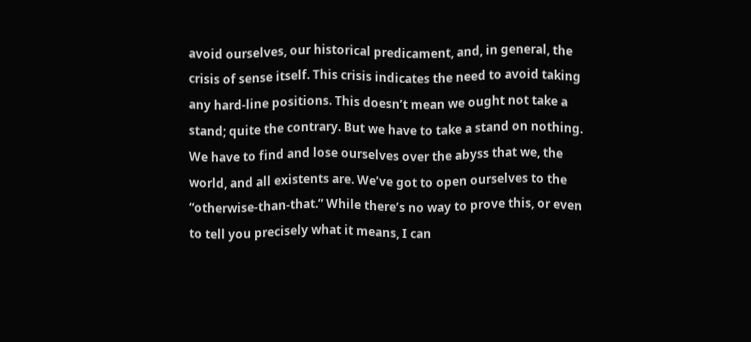avoid ourselves, our historical predicament, and, in general, the crisis of sense itself. This crisis indicates the need to avoid taking any hard-line positions. This doesn’t mean we ought not take a stand; quite the contrary. But we have to take a stand on nothing. We have to find and lose ourselves over the abyss that we, the world, and all existents are. We’ve got to open ourselves to the “otherwise-than-that.” While there’s no way to prove this, or even to tell you precisely what it means, I can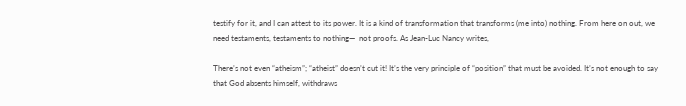testify for it, and I can attest to its power. It is a kind of transformation that transforms (me into) nothing. From here on out, we need testaments, testaments to nothing—  not proofs. As Jean-Luc Nancy writes,

There’s not even “atheism”; “atheist” doesn’t cut it! It’s the very principle of “position” that must be avoided. It’s not enough to say that God absents himself, withdraws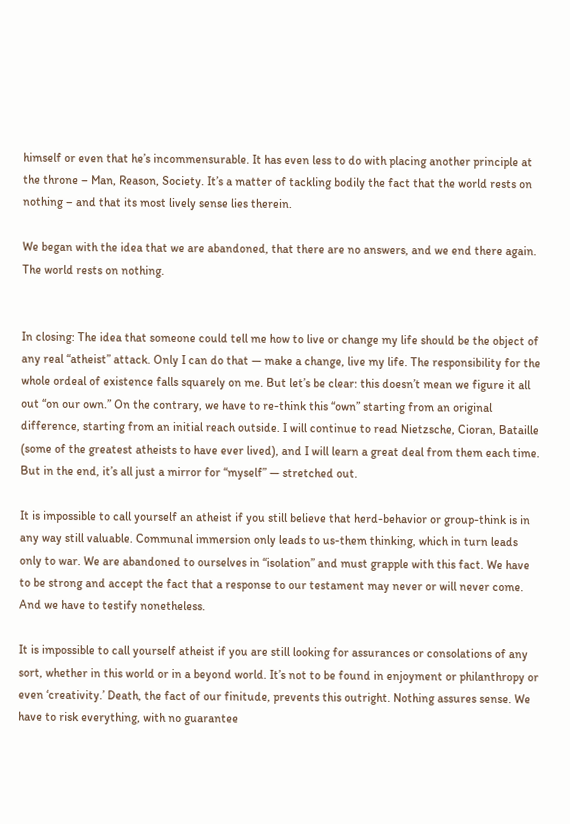himself or even that he’s incommensurable. It has even less to do with placing another principle at the throne – Man, Reason, Society. It’s a matter of tackling bodily the fact that the world rests on nothing – and that its most lively sense lies therein.

We began with the idea that we are abandoned, that there are no answers, and we end there again. The world rests on nothing.


In closing: The idea that someone could tell me how to live or change my life should be the object of any real “atheist” attack. Only I can do that — make a change, live my life. The responsibility for the whole ordeal of existence falls squarely on me. But let’s be clear: this doesn’t mean we figure it all out “on our own.” On the contrary, we have to re-think this “own” starting from an original difference, starting from an initial reach outside. I will continue to read Nietzsche, Cioran, Bataille (some of the greatest atheists to have ever lived), and I will learn a great deal from them each time. But in the end, it’s all just a mirror for “myself” — stretched out.

It is impossible to call yourself an atheist if you still believe that herd-behavior or group-think is in any way still valuable. Communal immersion only leads to us-them thinking, which in turn leads only to war. We are abandoned to ourselves in “isolation” and must grapple with this fact. We have to be strong and accept the fact that a response to our testament may never or will never come. And we have to testify nonetheless.

It is impossible to call yourself atheist if you are still looking for assurances or consolations of any sort, whether in this world or in a beyond world. It’s not to be found in enjoyment or philanthropy or even ‘creativity.’ Death, the fact of our finitude, prevents this outright. Nothing assures sense. We have to risk everything, with no guarantee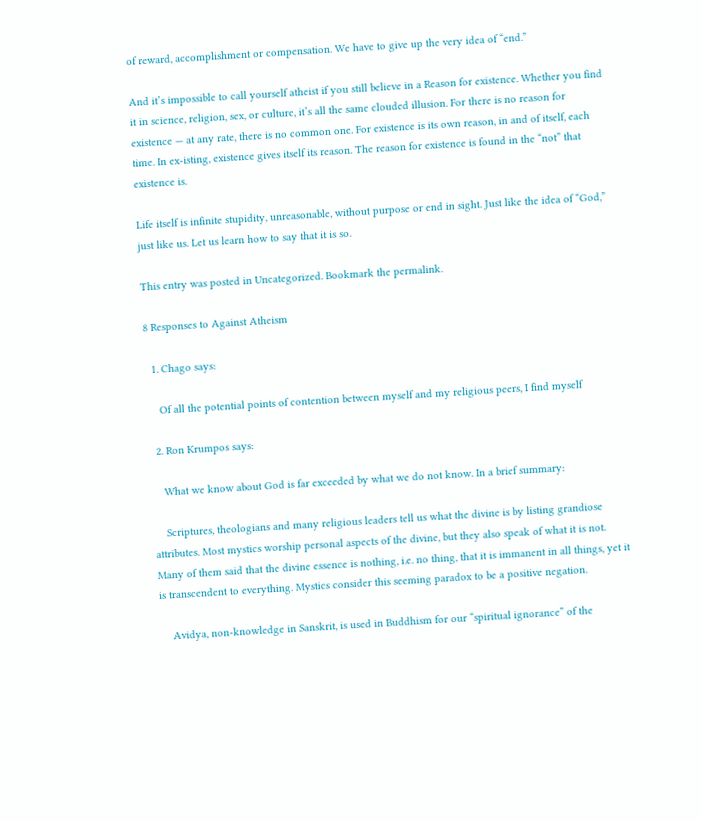of reward, accomplishment or compensation. We have to give up the very idea of “end.”

And it’s impossible to call yourself atheist if you still believe in a Reason for existence. Whether you find it in science, religion, sex, or culture, it’s all the same clouded illusion. For there is no reason for existence — at any rate, there is no common one. For existence is its own reason, in and of itself, each time. In ex-isting, existence gives itself its reason. The reason for existence is found in the “not” that existence is.

Life itself is infinite stupidity, unreasonable, without purpose or end in sight. Just like the idea of “God,” just like us. Let us learn how to say that it is so.

This entry was posted in Uncategorized. Bookmark the permalink.

8 Responses to Against Atheism

  1. Chago says:

    Of all the potential points of contention between myself and my religious peers, I find myself

  2. Ron Krumpos says:

    What we know about God is far exceeded by what we do not know. In a brief summary:

    Scriptures, theologians and many religious leaders tell us what the divine is by listing grandiose attributes. Most mystics worship personal aspects of the divine, but they also speak of what it is not. Many of them said that the divine essence is nothing, i.e. no thing, that it is immanent in all things, yet it is transcendent to everything. Mystics consider this seeming paradox to be a positive negation.

    Avidya, non-knowledge in Sanskrit, is used in Buddhism for our “spiritual ignorance” of the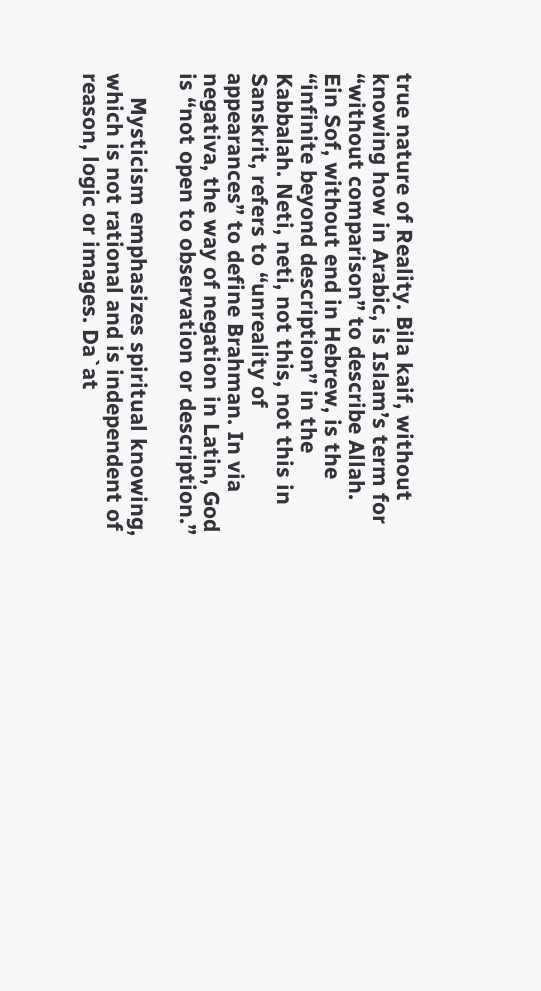true nature of Reality. Bila kaif, without knowing how in Arabic, is Islam’s term for “without comparison” to describe Allah. Ein Sof, without end in Hebrew, is the “infinite beyond description” in the Kabbalah. Neti, neti, not this, not this in Sanskrit, refers to “unreality of appearances” to define Brahman. In via negativa, the way of negation in Latin, God is “not open to observation or description.”

    Mysticism emphasizes spiritual knowing, which is not rational and is independent of reason, logic or images. Da`at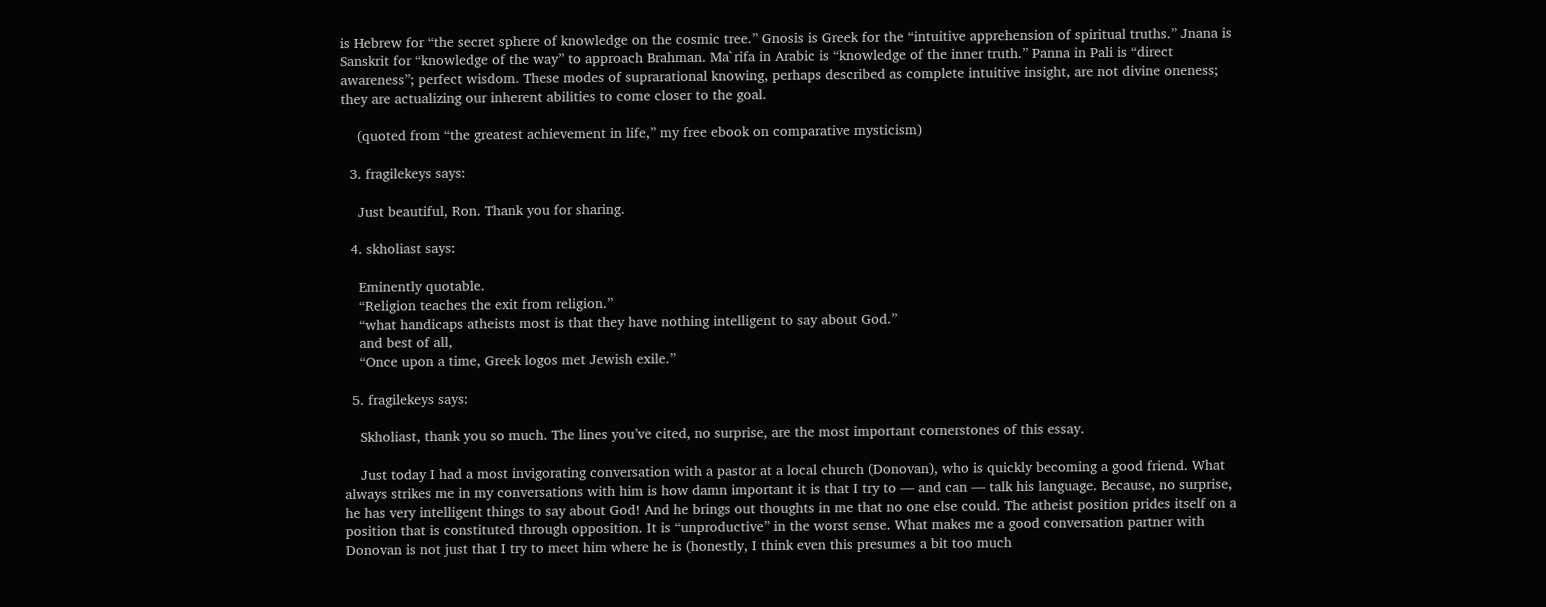is Hebrew for “the secret sphere of knowledge on the cosmic tree.” Gnosis is Greek for the “intuitive apprehension of spiritual truths.” Jnana is Sanskrit for “knowledge of the way” to approach Brahman. Ma`rifa in Arabic is “knowledge of the inner truth.” Panna in Pali is “direct awareness”; perfect wisdom. These modes of suprarational knowing, perhaps described as complete intuitive insight, are not divine oneness; they are actualizing our inherent abilities to come closer to the goal.

    (quoted from “the greatest achievement in life,” my free ebook on comparative mysticism)

  3. fragilekeys says:

    Just beautiful, Ron. Thank you for sharing.

  4. skholiast says:

    Eminently quotable.
    “Religion teaches the exit from religion.”
    “what handicaps atheists most is that they have nothing intelligent to say about God.”
    and best of all,
    “Once upon a time, Greek logos met Jewish exile.”

  5. fragilekeys says:

    Skholiast, thank you so much. The lines you’ve cited, no surprise, are the most important cornerstones of this essay.

    Just today I had a most invigorating conversation with a pastor at a local church (Donovan), who is quickly becoming a good friend. What always strikes me in my conversations with him is how damn important it is that I try to — and can — talk his language. Because, no surprise, he has very intelligent things to say about God! And he brings out thoughts in me that no one else could. The atheist position prides itself on a position that is constituted through opposition. It is “unproductive” in the worst sense. What makes me a good conversation partner with Donovan is not just that I try to meet him where he is (honestly, I think even this presumes a bit too much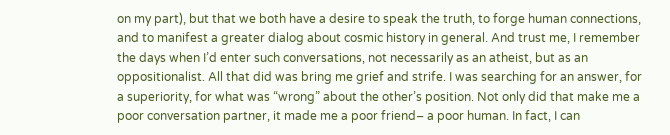on my part), but that we both have a desire to speak the truth, to forge human connections, and to manifest a greater dialog about cosmic history in general. And trust me, I remember the days when I’d enter such conversations, not necessarily as an atheist, but as an oppositionalist. All that did was bring me grief and strife. I was searching for an answer, for a superiority, for what was “wrong” about the other’s position. Not only did that make me a poor conversation partner, it made me a poor friend– a poor human. In fact, I can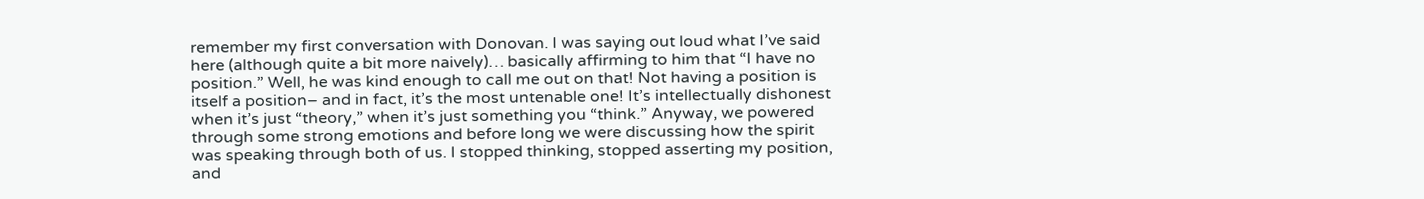remember my first conversation with Donovan. I was saying out loud what I’ve said here (although quite a bit more naively)… basically affirming to him that “I have no position.” Well, he was kind enough to call me out on that! Not having a position is itself a position– and in fact, it’s the most untenable one! It’s intellectually dishonest when it’s just “theory,” when it’s just something you “think.” Anyway, we powered through some strong emotions and before long we were discussing how the spirit was speaking through both of us. I stopped thinking, stopped asserting my position, and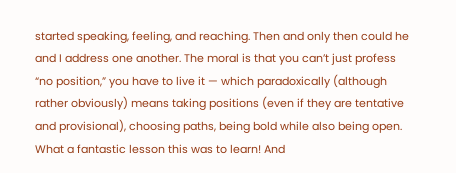started speaking, feeling, and reaching. Then and only then could he and I address one another. The moral is that you can’t just profess “no position,” you have to live it — which paradoxically (although rather obviously) means taking positions (even if they are tentative and provisional), choosing paths, being bold while also being open. What a fantastic lesson this was to learn! And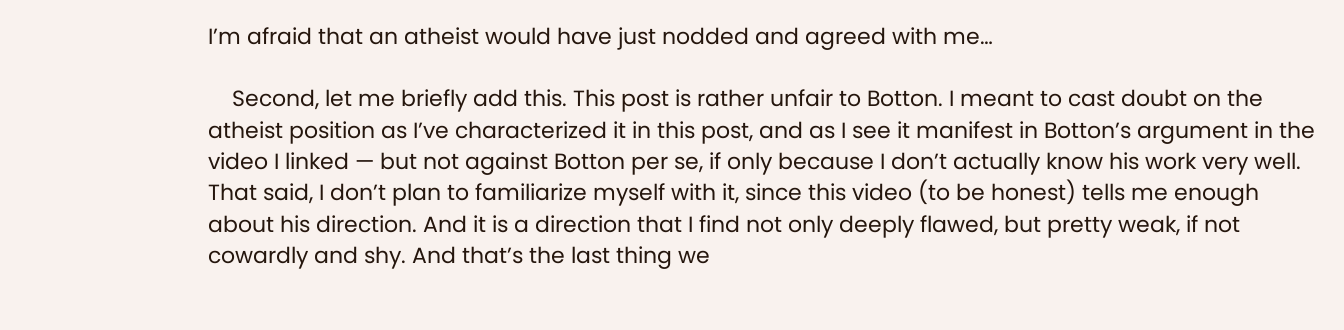I’m afraid that an atheist would have just nodded and agreed with me…

    Second, let me briefly add this. This post is rather unfair to Botton. I meant to cast doubt on the atheist position as I’ve characterized it in this post, and as I see it manifest in Botton’s argument in the video I linked — but not against Botton per se, if only because I don’t actually know his work very well. That said, I don’t plan to familiarize myself with it, since this video (to be honest) tells me enough about his direction. And it is a direction that I find not only deeply flawed, but pretty weak, if not cowardly and shy. And that’s the last thing we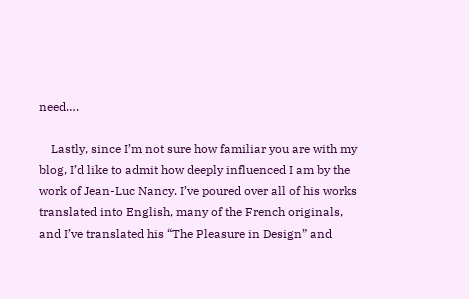need….

    Lastly, since I’m not sure how familiar you are with my blog, I’d like to admit how deeply influenced I am by the work of Jean-Luc Nancy. I’ve poured over all of his works translated into English, many of the French originals, and I’ve translated his “The Pleasure in Design” and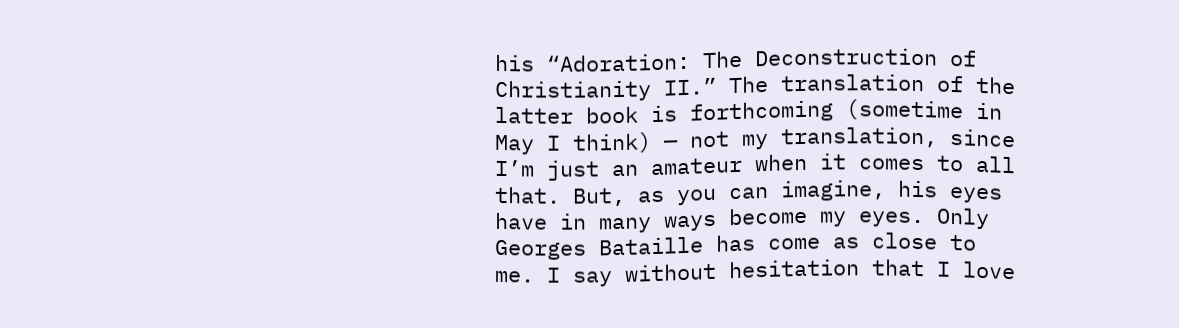his “Adoration: The Deconstruction of Christianity II.” The translation of the latter book is forthcoming (sometime in May I think) — not my translation, since I’m just an amateur when it comes to all that. But, as you can imagine, his eyes have in many ways become my eyes. Only Georges Bataille has come as close to me. I say without hesitation that I love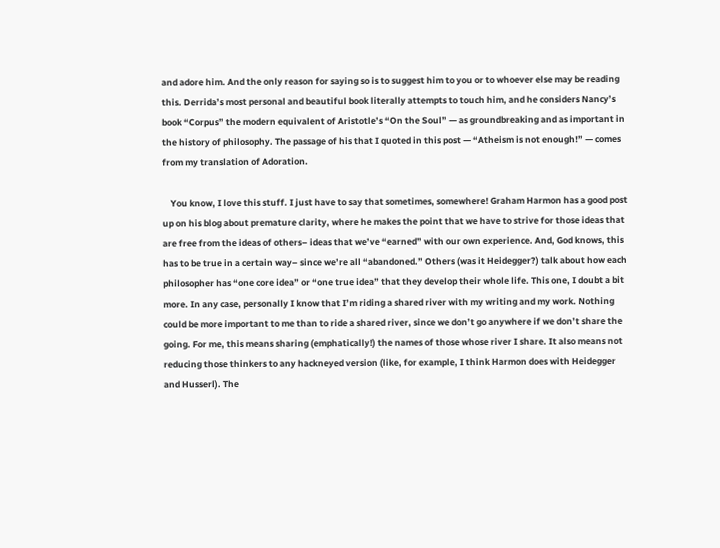and adore him. And the only reason for saying so is to suggest him to you or to whoever else may be reading this. Derrida’s most personal and beautiful book literally attempts to touch him, and he considers Nancy’s book “Corpus” the modern equivalent of Aristotle’s “On the Soul” — as groundbreaking and as important in the history of philosophy. The passage of his that I quoted in this post — “Atheism is not enough!” — comes from my translation of Adoration.

    You know, I love this stuff. I just have to say that sometimes, somewhere! Graham Harmon has a good post up on his blog about premature clarity, where he makes the point that we have to strive for those ideas that are free from the ideas of others– ideas that we’ve “earned” with our own experience. And, God knows, this has to be true in a certain way– since we’re all “abandoned.” Others (was it Heidegger?) talk about how each philosopher has “one core idea” or “one true idea” that they develop their whole life. This one, I doubt a bit more. In any case, personally I know that I’m riding a shared river with my writing and my work. Nothing could be more important to me than to ride a shared river, since we don’t go anywhere if we don’t share the going. For me, this means sharing (emphatically!) the names of those whose river I share. It also means not reducing those thinkers to any hackneyed version (like, for example, I think Harmon does with Heidegger and Husserl). The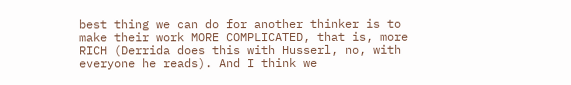best thing we can do for another thinker is to make their work MORE COMPLICATED, that is, more RICH (Derrida does this with Husserl, no, with everyone he reads). And I think we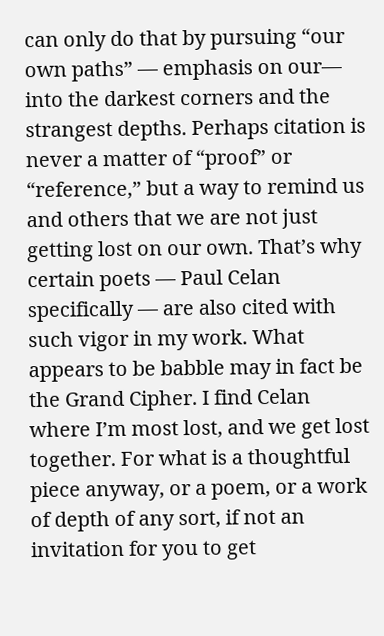can only do that by pursuing “our own paths” — emphasis on our— into the darkest corners and the strangest depths. Perhaps citation is never a matter of “proof” or “reference,” but a way to remind us and others that we are not just getting lost on our own. That’s why certain poets — Paul Celan specifically — are also cited with such vigor in my work. What appears to be babble may in fact be the Grand Cipher. I find Celan where I’m most lost, and we get lost together. For what is a thoughtful piece anyway, or a poem, or a work of depth of any sort, if not an invitation for you to get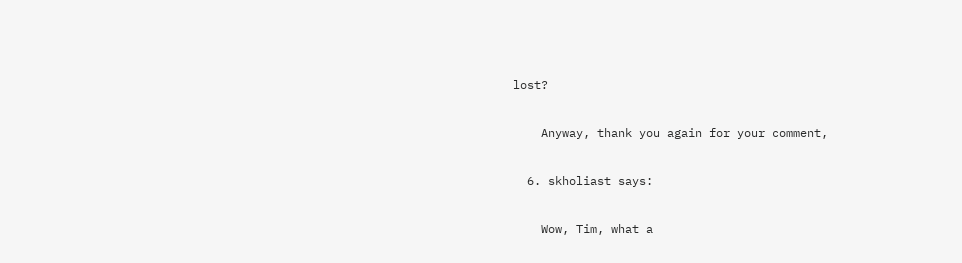lost?

    Anyway, thank you again for your comment,

  6. skholiast says:

    Wow, Tim, what a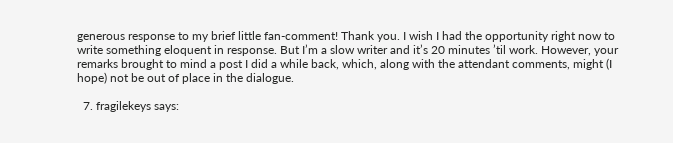generous response to my brief little fan-comment! Thank you. I wish I had the opportunity right now to write something eloquent in response. But I’m a slow writer and it’s 20 minutes ’til work. However, your remarks brought to mind a post I did a while back, which, along with the attendant comments, might (I hope) not be out of place in the dialogue.

  7. fragilekeys says: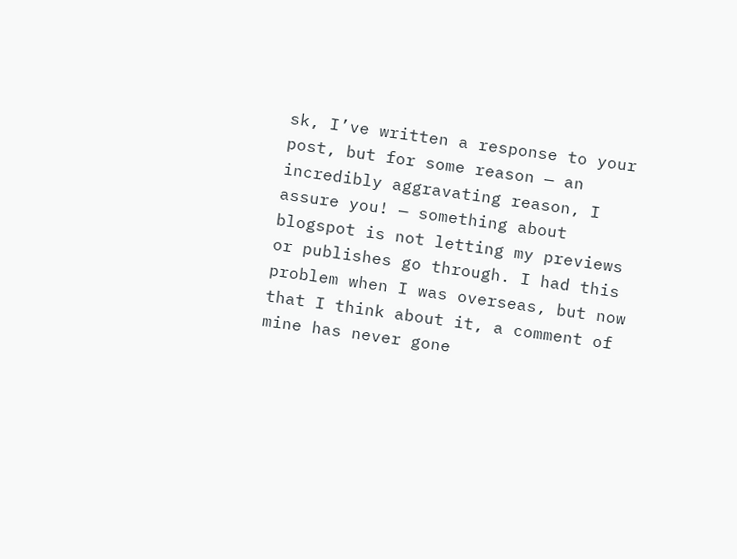sk, I’ve written a response to your post, but for some reason — an incredibly aggravating reason, I assure you! — something about blogspot is not letting my previews or publishes go through. I had this problem when I was overseas, but now that I think about it, a comment of mine has never gone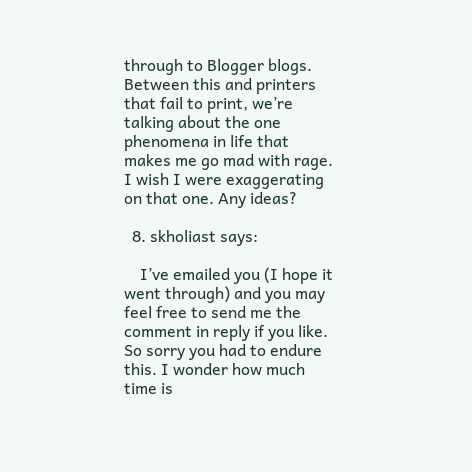through to Blogger blogs. Between this and printers that fail to print, we’re talking about the one phenomena in life that makes me go mad with rage. I wish I were exaggerating on that one. Any ideas?

  8. skholiast says:

    I’ve emailed you (I hope it went through) and you may feel free to send me the comment in reply if you like. So sorry you had to endure this. I wonder how much time is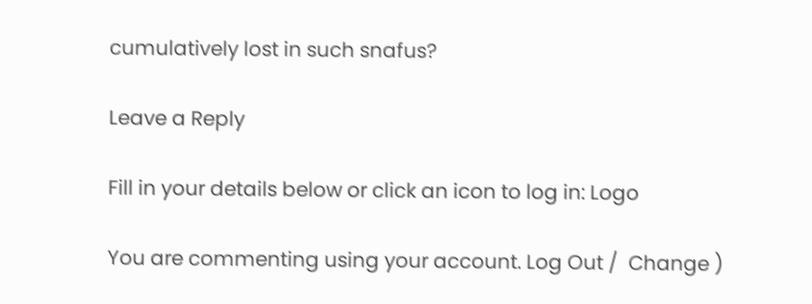cumulatively lost in such snafus?

Leave a Reply

Fill in your details below or click an icon to log in: Logo

You are commenting using your account. Log Out /  Change )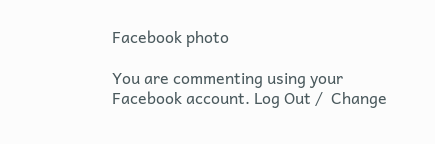Facebook photo

You are commenting using your Facebook account. Log Out /  Change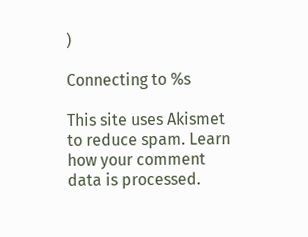)

Connecting to %s

This site uses Akismet to reduce spam. Learn how your comment data is processed.